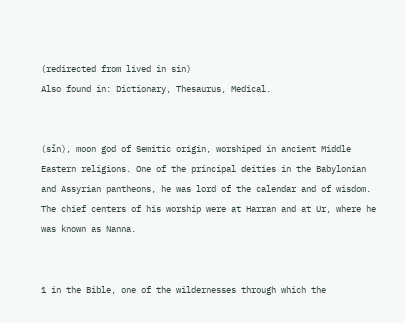(redirected from lived in sin)
Also found in: Dictionary, Thesaurus, Medical.


(sĭn), moon god of Semitic origin, worshiped in ancient Middle Eastern religions. One of the principal deities in the Babylonian and Assyrian pantheons, he was lord of the calendar and of wisdom. The chief centers of his worship were at Harran and at Ur, where he was known as Nanna.


1 in the Bible, one of the wildernesses through which the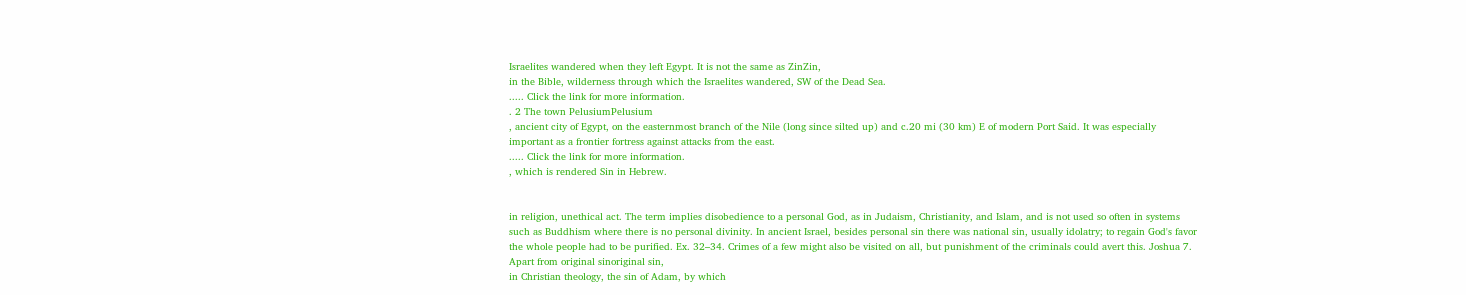Israelites wandered when they left Egypt. It is not the same as ZinZin,
in the Bible, wilderness through which the Israelites wandered, SW of the Dead Sea.
..... Click the link for more information.
. 2 The town PelusiumPelusium
, ancient city of Egypt, on the easternmost branch of the Nile (long since silted up) and c.20 mi (30 km) E of modern Port Said. It was especially important as a frontier fortress against attacks from the east.
..... Click the link for more information.
, which is rendered Sin in Hebrew.


in religion, unethical act. The term implies disobedience to a personal God, as in Judaism, Christianity, and Islam, and is not used so often in systems such as Buddhism where there is no personal divinity. In ancient Israel, besides personal sin there was national sin, usually idolatry; to regain God's favor the whole people had to be purified. Ex. 32–34. Crimes of a few might also be visited on all, but punishment of the criminals could avert this. Joshua 7. Apart from original sinoriginal sin,
in Christian theology, the sin of Adam, by which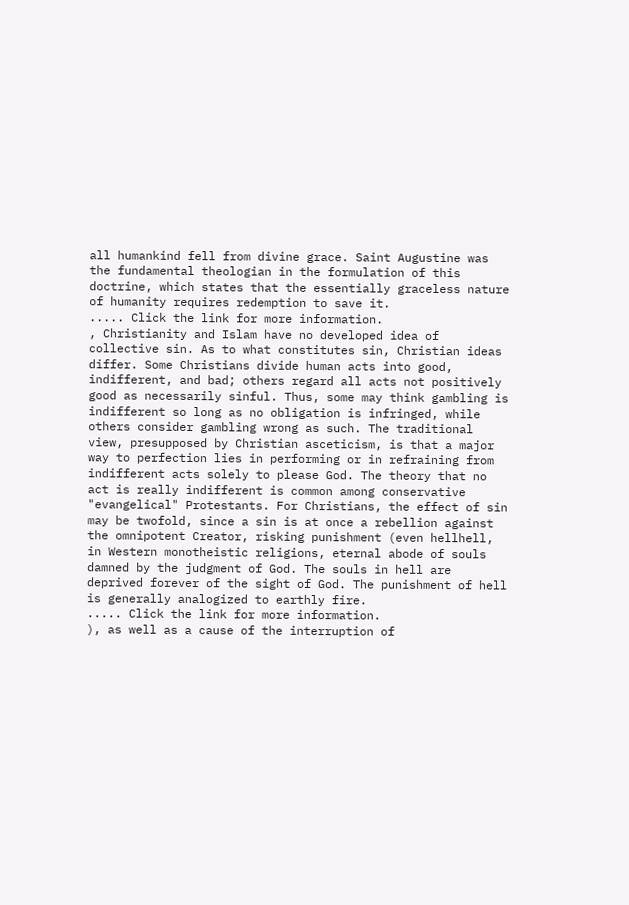all humankind fell from divine grace. Saint Augustine was the fundamental theologian in the formulation of this doctrine, which states that the essentially graceless nature of humanity requires redemption to save it.
..... Click the link for more information.
, Christianity and Islam have no developed idea of collective sin. As to what constitutes sin, Christian ideas differ. Some Christians divide human acts into good, indifferent, and bad; others regard all acts not positively good as necessarily sinful. Thus, some may think gambling is indifferent so long as no obligation is infringed, while others consider gambling wrong as such. The traditional view, presupposed by Christian asceticism, is that a major way to perfection lies in performing or in refraining from indifferent acts solely to please God. The theory that no act is really indifferent is common among conservative "evangelical" Protestants. For Christians, the effect of sin may be twofold, since a sin is at once a rebellion against the omnipotent Creator, risking punishment (even hellhell,
in Western monotheistic religions, eternal abode of souls damned by the judgment of God. The souls in hell are deprived forever of the sight of God. The punishment of hell is generally analogized to earthly fire.
..... Click the link for more information.
), as well as a cause of the interruption of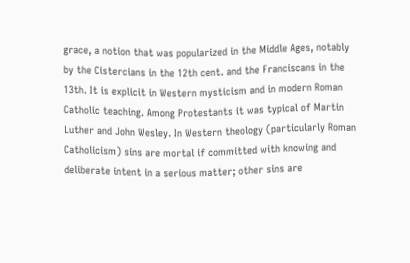grace, a notion that was popularized in the Middle Ages, notably by the Cistercians in the 12th cent. and the Franciscans in the 13th. It is explicit in Western mysticism and in modern Roman Catholic teaching. Among Protestants it was typical of Martin Luther and John Wesley. In Western theology (particularly Roman Catholicism) sins are mortal if committed with knowing and deliberate intent in a serious matter; other sins are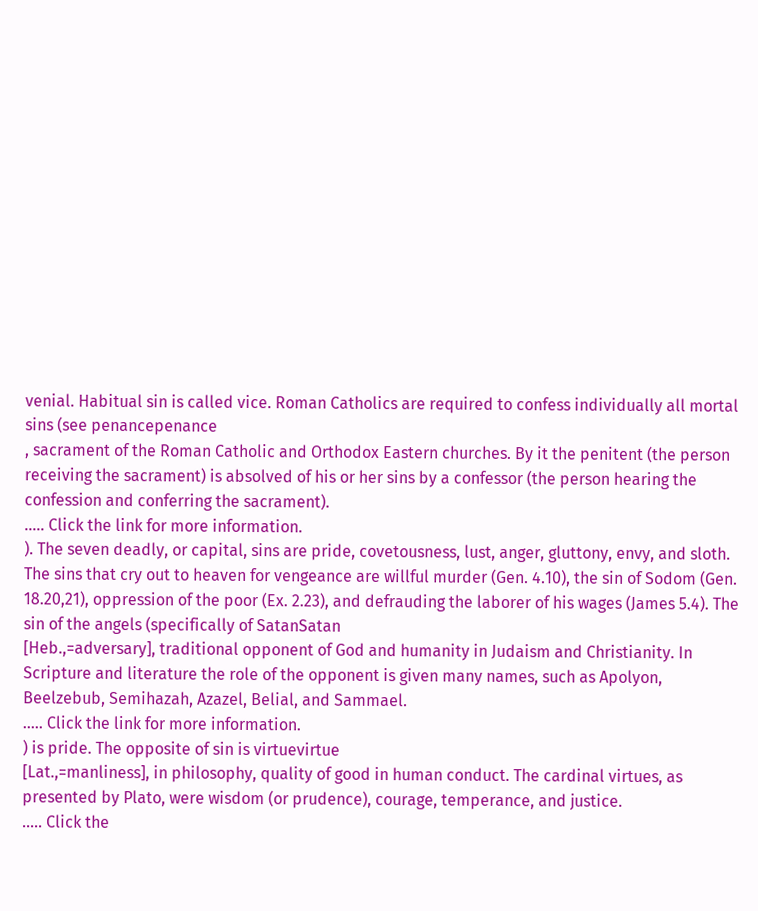venial. Habitual sin is called vice. Roman Catholics are required to confess individually all mortal sins (see penancepenance
, sacrament of the Roman Catholic and Orthodox Eastern churches. By it the penitent (the person receiving the sacrament) is absolved of his or her sins by a confessor (the person hearing the confession and conferring the sacrament).
..... Click the link for more information.
). The seven deadly, or capital, sins are pride, covetousness, lust, anger, gluttony, envy, and sloth. The sins that cry out to heaven for vengeance are willful murder (Gen. 4.10), the sin of Sodom (Gen. 18.20,21), oppression of the poor (Ex. 2.23), and defrauding the laborer of his wages (James 5.4). The sin of the angels (specifically of SatanSatan
[Heb.,=adversary], traditional opponent of God and humanity in Judaism and Christianity. In Scripture and literature the role of the opponent is given many names, such as Apolyon, Beelzebub, Semihazah, Azazel, Belial, and Sammael.
..... Click the link for more information.
) is pride. The opposite of sin is virtuevirtue
[Lat.,=manliness], in philosophy, quality of good in human conduct. The cardinal virtues, as presented by Plato, were wisdom (or prudence), courage, temperance, and justice.
..... Click the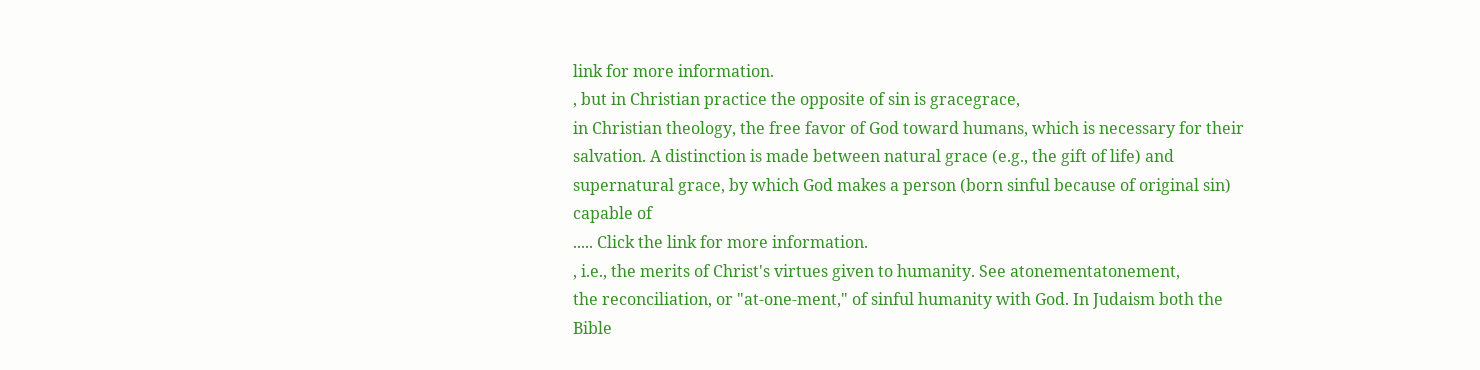link for more information.
, but in Christian practice the opposite of sin is gracegrace,
in Christian theology, the free favor of God toward humans, which is necessary for their salvation. A distinction is made between natural grace (e.g., the gift of life) and supernatural grace, by which God makes a person (born sinful because of original sin) capable of
..... Click the link for more information.
, i.e., the merits of Christ's virtues given to humanity. See atonementatonement,
the reconciliation, or "at-one-ment," of sinful humanity with God. In Judaism both the Bible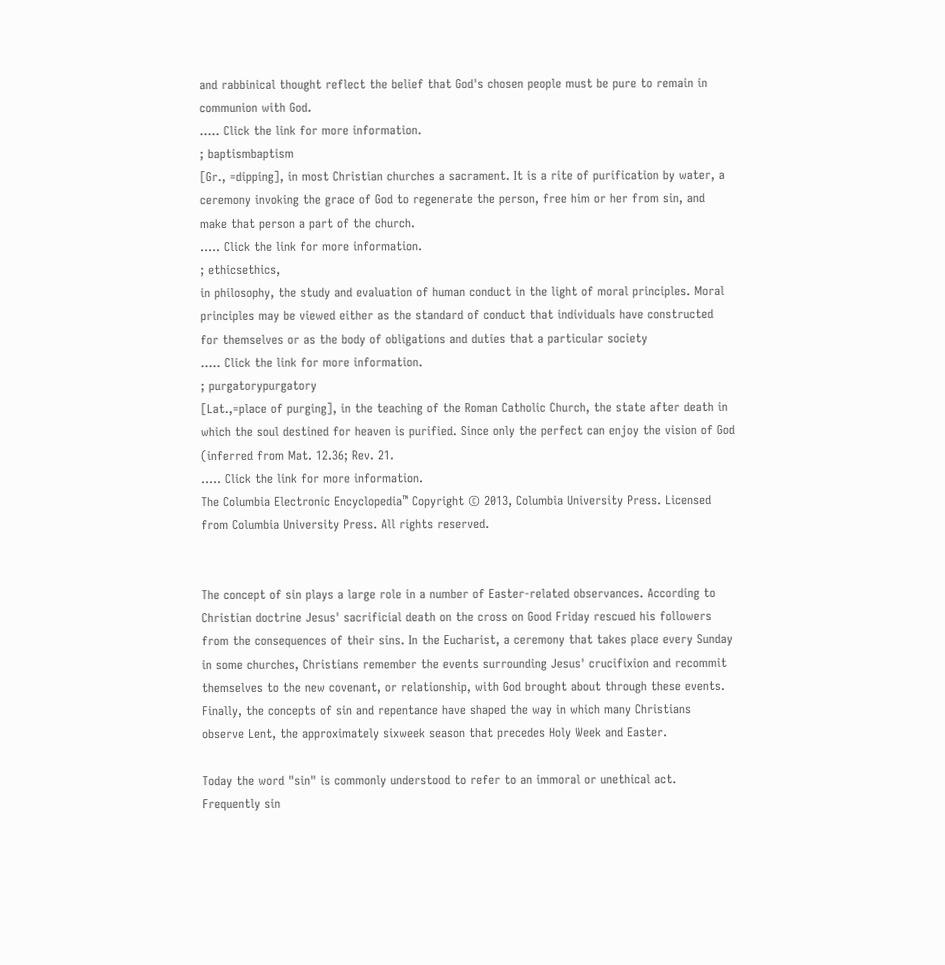and rabbinical thought reflect the belief that God's chosen people must be pure to remain in communion with God.
..... Click the link for more information.
; baptismbaptism
[Gr., =dipping], in most Christian churches a sacrament. It is a rite of purification by water, a ceremony invoking the grace of God to regenerate the person, free him or her from sin, and make that person a part of the church.
..... Click the link for more information.
; ethicsethics,
in philosophy, the study and evaluation of human conduct in the light of moral principles. Moral principles may be viewed either as the standard of conduct that individuals have constructed for themselves or as the body of obligations and duties that a particular society
..... Click the link for more information.
; purgatorypurgatory
[Lat.,=place of purging], in the teaching of the Roman Catholic Church, the state after death in which the soul destined for heaven is purified. Since only the perfect can enjoy the vision of God (inferred from Mat. 12.36; Rev. 21.
..... Click the link for more information.
The Columbia Electronic Encyclopedia™ Copyright © 2013, Columbia University Press. Licensed from Columbia University Press. All rights reserved.


The concept of sin plays a large role in a number of Easter-related observances. According to Christian doctrine Jesus' sacrificial death on the cross on Good Friday rescued his followers from the consequences of their sins. In the Eucharist, a ceremony that takes place every Sunday in some churches, Christians remember the events surrounding Jesus' crucifixion and recommit themselves to the new covenant, or relationship, with God brought about through these events. Finally, the concepts of sin and repentance have shaped the way in which many Christians observe Lent, the approximately sixweek season that precedes Holy Week and Easter.

Today the word "sin" is commonly understood to refer to an immoral or unethical act. Frequently sin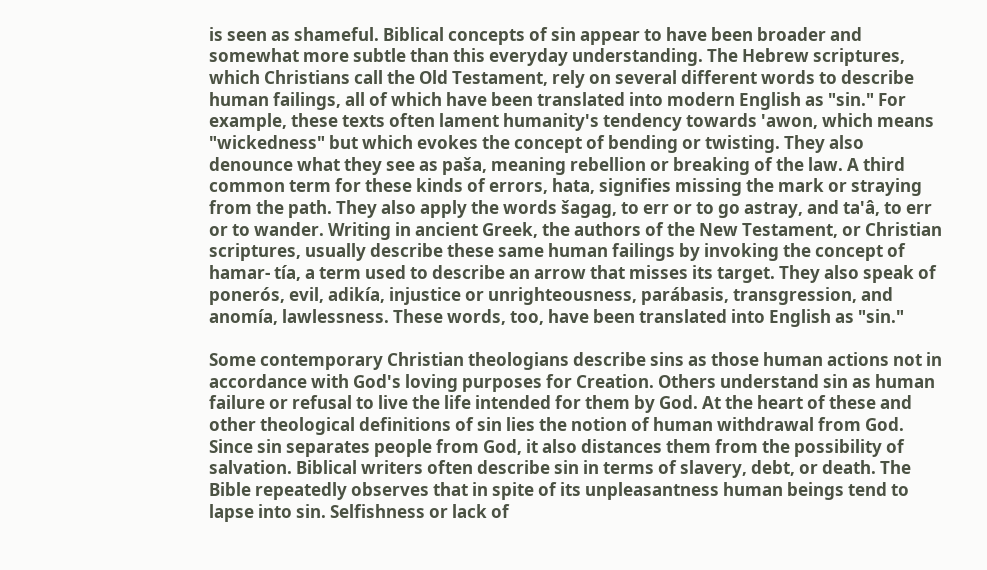is seen as shameful. Biblical concepts of sin appear to have been broader and somewhat more subtle than this everyday understanding. The Hebrew scriptures, which Christians call the Old Testament, rely on several different words to describe human failings, all of which have been translated into modern English as "sin." For example, these texts often lament humanity's tendency towards 'awon, which means "wickedness" but which evokes the concept of bending or twisting. They also denounce what they see as paša, meaning rebellion or breaking of the law. A third common term for these kinds of errors, hata, signifies missing the mark or straying from the path. They also apply the words šagag, to err or to go astray, and ta'â, to err or to wander. Writing in ancient Greek, the authors of the New Testament, or Christian scriptures, usually describe these same human failings by invoking the concept of hamar- tía, a term used to describe an arrow that misses its target. They also speak of ponerós, evil, adikía, injustice or unrighteousness, parábasis, transgression, and anomía, lawlessness. These words, too, have been translated into English as "sin."

Some contemporary Christian theologians describe sins as those human actions not in accordance with God's loving purposes for Creation. Others understand sin as human failure or refusal to live the life intended for them by God. At the heart of these and other theological definitions of sin lies the notion of human withdrawal from God. Since sin separates people from God, it also distances them from the possibility of salvation. Biblical writers often describe sin in terms of slavery, debt, or death. The Bible repeatedly observes that in spite of its unpleasantness human beings tend to lapse into sin. Selfishness or lack of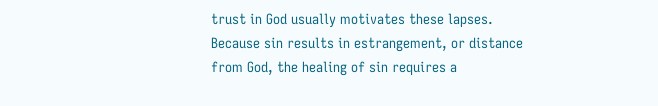trust in God usually motivates these lapses. Because sin results in estrangement, or distance from God, the healing of sin requires a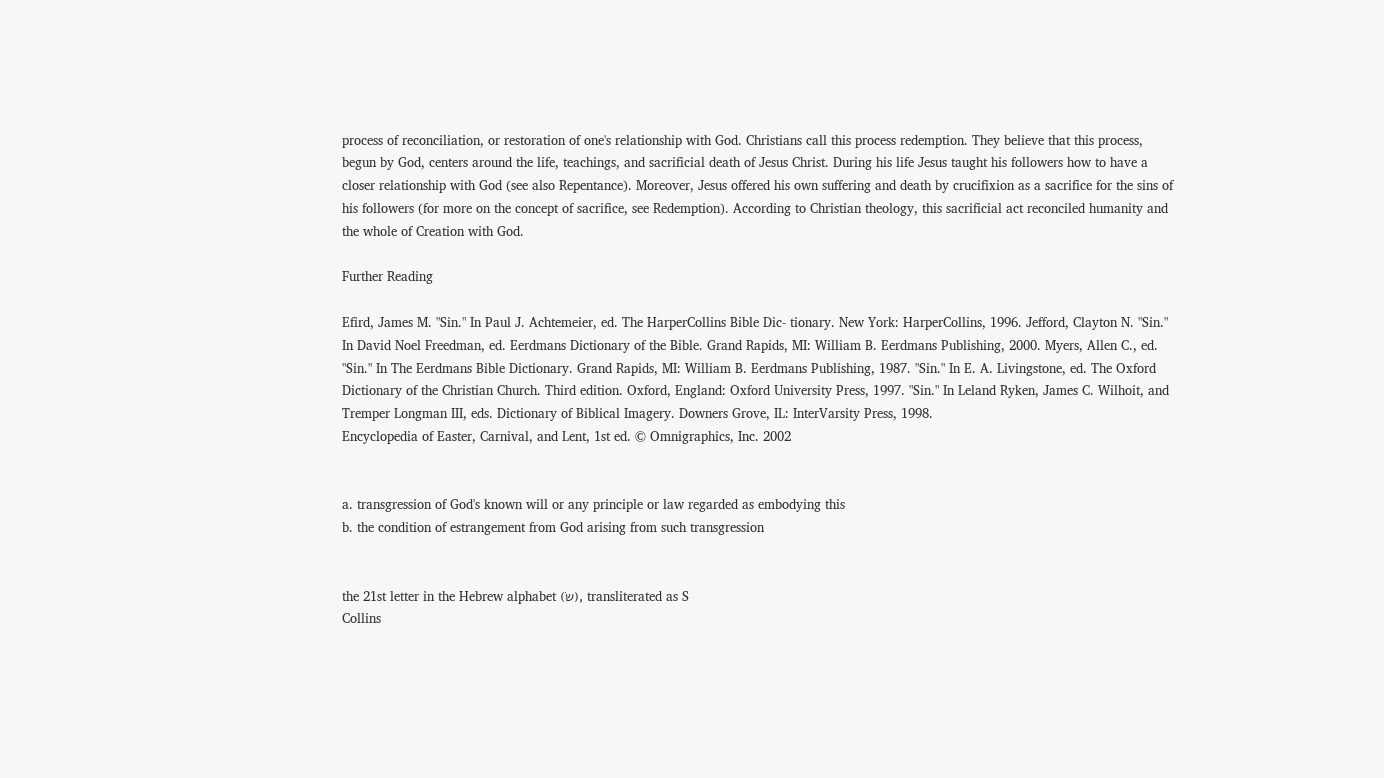process of reconciliation, or restoration of one's relationship with God. Christians call this process redemption. They believe that this process, begun by God, centers around the life, teachings, and sacrificial death of Jesus Christ. During his life Jesus taught his followers how to have a closer relationship with God (see also Repentance). Moreover, Jesus offered his own suffering and death by crucifixion as a sacrifice for the sins of his followers (for more on the concept of sacrifice, see Redemption). According to Christian theology, this sacrificial act reconciled humanity and the whole of Creation with God.

Further Reading

Efird, James M. "Sin." In Paul J. Achtemeier, ed. The HarperCollins Bible Dic- tionary. New York: HarperCollins, 1996. Jefford, Clayton N. "Sin." In David Noel Freedman, ed. Eerdmans Dictionary of the Bible. Grand Rapids, MI: William B. Eerdmans Publishing, 2000. Myers, Allen C., ed. "Sin." In The Eerdmans Bible Dictionary. Grand Rapids, MI: William B. Eerdmans Publishing, 1987. "Sin." In E. A. Livingstone, ed. The Oxford Dictionary of the Christian Church. Third edition. Oxford, England: Oxford University Press, 1997. "Sin." In Leland Ryken, James C. Wilhoit, and Tremper Longman III, eds. Dictionary of Biblical Imagery. Downers Grove, IL: InterVarsity Press, 1998.
Encyclopedia of Easter, Carnival, and Lent, 1st ed. © Omnigraphics, Inc. 2002


a. transgression of God's known will or any principle or law regarded as embodying this
b. the condition of estrangement from God arising from such transgression


the 21st letter in the Hebrew alphabet (שׂ), transliterated as S
Collins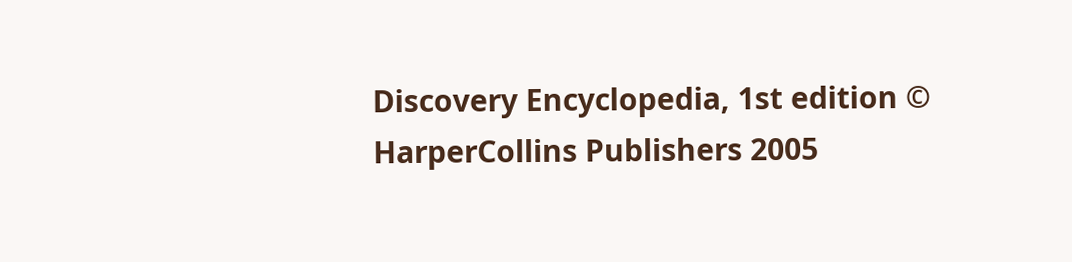Discovery Encyclopedia, 1st edition © HarperCollins Publishers 2005